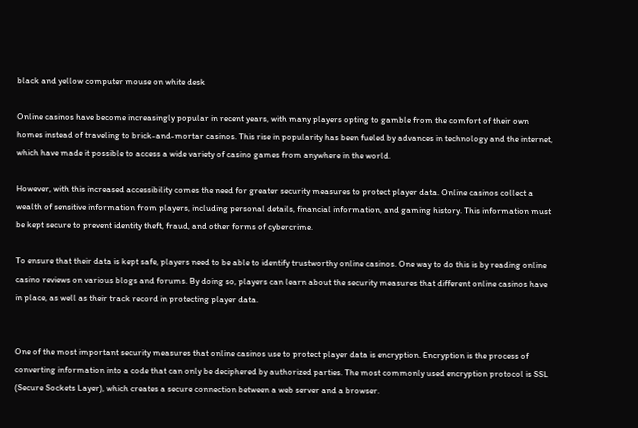black and yellow computer mouse on white desk

Online casinos have become increasingly popular in recent years, with many players opting to gamble from the comfort of their own homes instead of traveling to brick-and-mortar casinos. This rise in popularity has been fueled by advances in technology and the internet, which have made it possible to access a wide variety of casino games from anywhere in the world.

However, with this increased accessibility comes the need for greater security measures to protect player data. Online casinos collect a wealth of sensitive information from players, including personal details, financial information, and gaming history. This information must be kept secure to prevent identity theft, fraud, and other forms of cybercrime.

To ensure that their data is kept safe, players need to be able to identify trustworthy online casinos. One way to do this is by reading online casino reviews on various blogs and forums. By doing so, players can learn about the security measures that different online casinos have in place, as well as their track record in protecting player data.


One of the most important security measures that online casinos use to protect player data is encryption. Encryption is the process of converting information into a code that can only be deciphered by authorized parties. The most commonly used encryption protocol is SSL (Secure Sockets Layer), which creates a secure connection between a web server and a browser.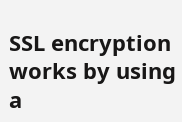SSL encryption works by using a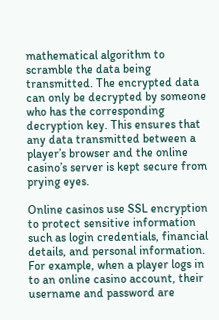mathematical algorithm to scramble the data being transmitted. The encrypted data can only be decrypted by someone who has the corresponding decryption key. This ensures that any data transmitted between a player’s browser and the online casino’s server is kept secure from prying eyes.

Online casinos use SSL encryption to protect sensitive information such as login credentials, financial details, and personal information. For example, when a player logs in to an online casino account, their username and password are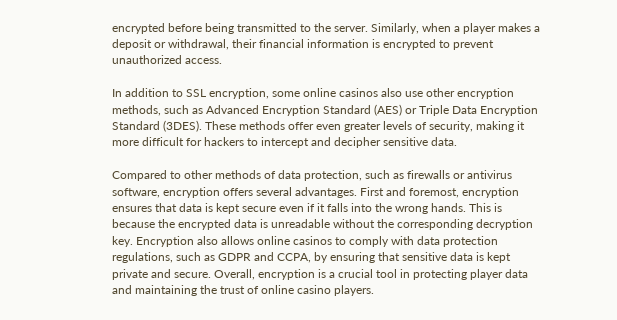encrypted before being transmitted to the server. Similarly, when a player makes a deposit or withdrawal, their financial information is encrypted to prevent unauthorized access.

In addition to SSL encryption, some online casinos also use other encryption methods, such as Advanced Encryption Standard (AES) or Triple Data Encryption Standard (3DES). These methods offer even greater levels of security, making it more difficult for hackers to intercept and decipher sensitive data.

Compared to other methods of data protection, such as firewalls or antivirus software, encryption offers several advantages. First and foremost, encryption ensures that data is kept secure even if it falls into the wrong hands. This is because the encrypted data is unreadable without the corresponding decryption key. Encryption also allows online casinos to comply with data protection regulations, such as GDPR and CCPA, by ensuring that sensitive data is kept private and secure. Overall, encryption is a crucial tool in protecting player data and maintaining the trust of online casino players.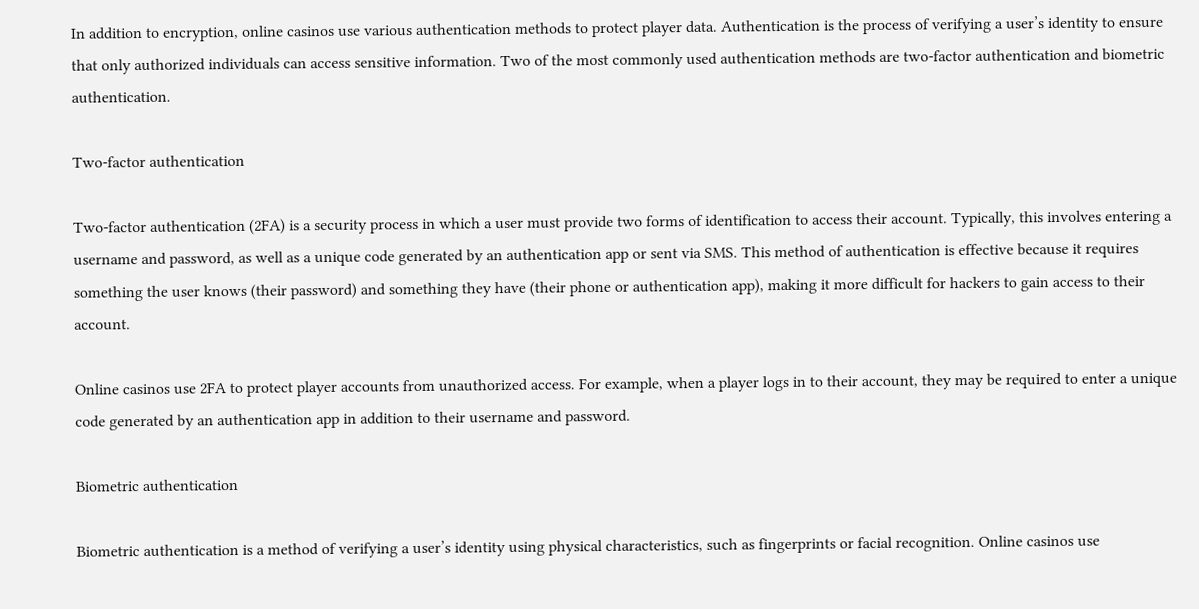In addition to encryption, online casinos use various authentication methods to protect player data. Authentication is the process of verifying a user’s identity to ensure that only authorized individuals can access sensitive information. Two of the most commonly used authentication methods are two-factor authentication and biometric authentication.

Two-factor authentication

Two-factor authentication (2FA) is a security process in which a user must provide two forms of identification to access their account. Typically, this involves entering a username and password, as well as a unique code generated by an authentication app or sent via SMS. This method of authentication is effective because it requires something the user knows (their password) and something they have (their phone or authentication app), making it more difficult for hackers to gain access to their account.

Online casinos use 2FA to protect player accounts from unauthorized access. For example, when a player logs in to their account, they may be required to enter a unique code generated by an authentication app in addition to their username and password.

Biometric authentication

Biometric authentication is a method of verifying a user’s identity using physical characteristics, such as fingerprints or facial recognition. Online casinos use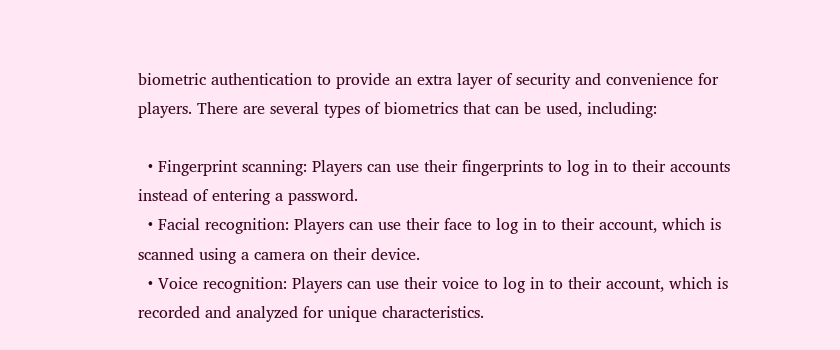biometric authentication to provide an extra layer of security and convenience for players. There are several types of biometrics that can be used, including:

  • Fingerprint scanning: Players can use their fingerprints to log in to their accounts instead of entering a password.
  • Facial recognition: Players can use their face to log in to their account, which is scanned using a camera on their device.
  • Voice recognition: Players can use their voice to log in to their account, which is recorded and analyzed for unique characteristics.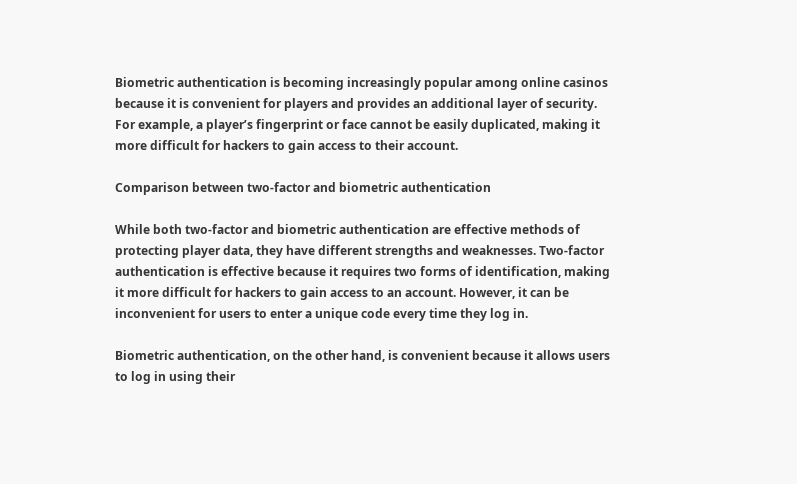Biometric authentication is becoming increasingly popular among online casinos because it is convenient for players and provides an additional layer of security. For example, a player’s fingerprint or face cannot be easily duplicated, making it more difficult for hackers to gain access to their account.

Comparison between two-factor and biometric authentication

While both two-factor and biometric authentication are effective methods of protecting player data, they have different strengths and weaknesses. Two-factor authentication is effective because it requires two forms of identification, making it more difficult for hackers to gain access to an account. However, it can be inconvenient for users to enter a unique code every time they log in.

Biometric authentication, on the other hand, is convenient because it allows users to log in using their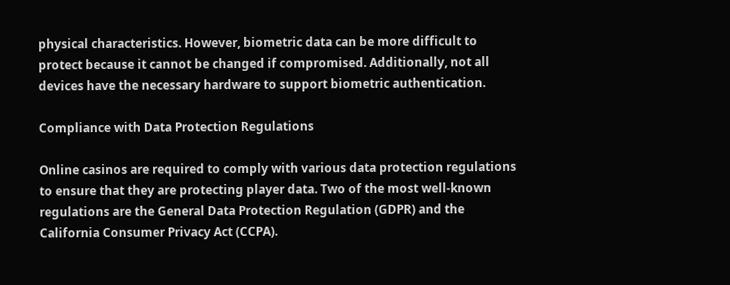physical characteristics. However, biometric data can be more difficult to protect because it cannot be changed if compromised. Additionally, not all devices have the necessary hardware to support biometric authentication.

Compliance with Data Protection Regulations

Online casinos are required to comply with various data protection regulations to ensure that they are protecting player data. Two of the most well-known regulations are the General Data Protection Regulation (GDPR) and the California Consumer Privacy Act (CCPA).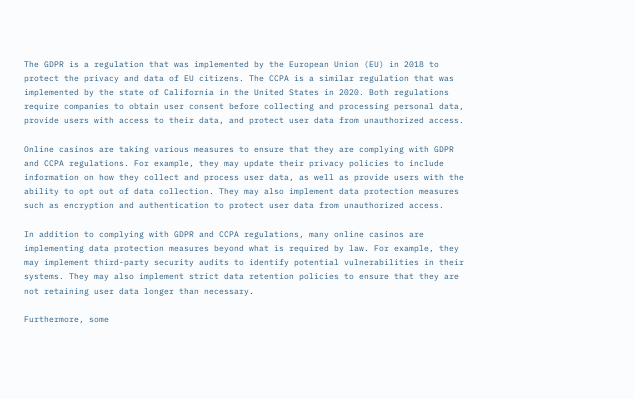The GDPR is a regulation that was implemented by the European Union (EU) in 2018 to protect the privacy and data of EU citizens. The CCPA is a similar regulation that was implemented by the state of California in the United States in 2020. Both regulations require companies to obtain user consent before collecting and processing personal data, provide users with access to their data, and protect user data from unauthorized access.

Online casinos are taking various measures to ensure that they are complying with GDPR and CCPA regulations. For example, they may update their privacy policies to include information on how they collect and process user data, as well as provide users with the ability to opt out of data collection. They may also implement data protection measures such as encryption and authentication to protect user data from unauthorized access.

In addition to complying with GDPR and CCPA regulations, many online casinos are implementing data protection measures beyond what is required by law. For example, they may implement third-party security audits to identify potential vulnerabilities in their systems. They may also implement strict data retention policies to ensure that they are not retaining user data longer than necessary.

Furthermore, some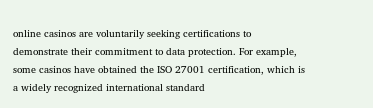online casinos are voluntarily seeking certifications to demonstrate their commitment to data protection. For example, some casinos have obtained the ISO 27001 certification, which is a widely recognized international standard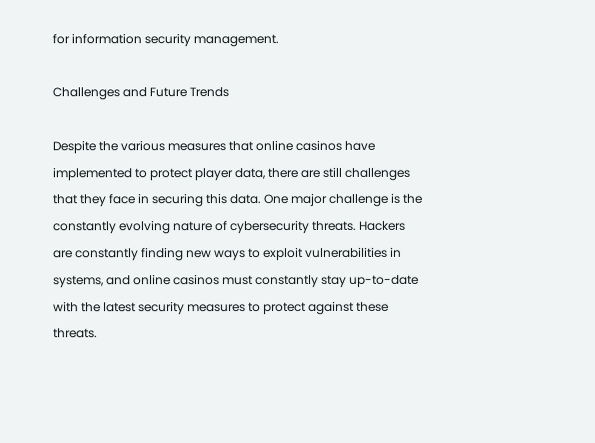for information security management.

Challenges and Future Trends

Despite the various measures that online casinos have implemented to protect player data, there are still challenges that they face in securing this data. One major challenge is the constantly evolving nature of cybersecurity threats. Hackers are constantly finding new ways to exploit vulnerabilities in systems, and online casinos must constantly stay up-to-date with the latest security measures to protect against these threats.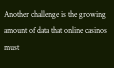Another challenge is the growing amount of data that online casinos must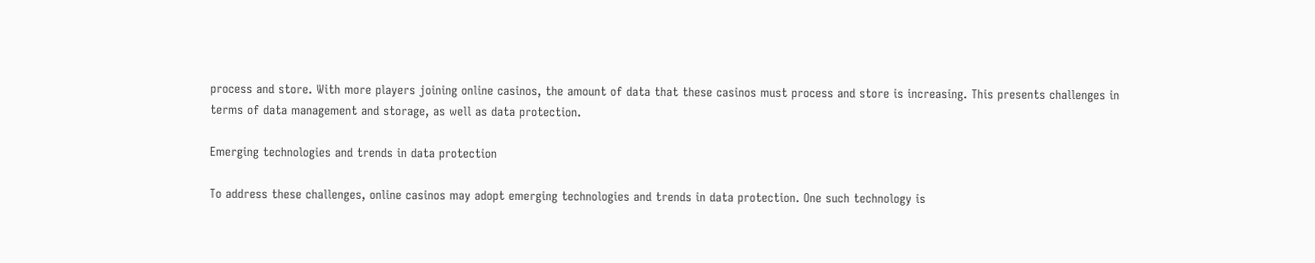process and store. With more players joining online casinos, the amount of data that these casinos must process and store is increasing. This presents challenges in terms of data management and storage, as well as data protection.

Emerging technologies and trends in data protection

To address these challenges, online casinos may adopt emerging technologies and trends in data protection. One such technology is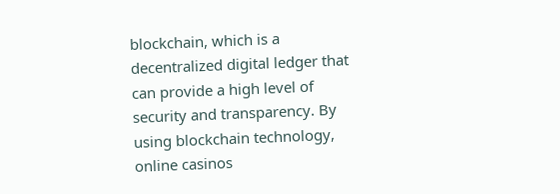blockchain, which is a decentralized digital ledger that can provide a high level of security and transparency. By using blockchain technology, online casinos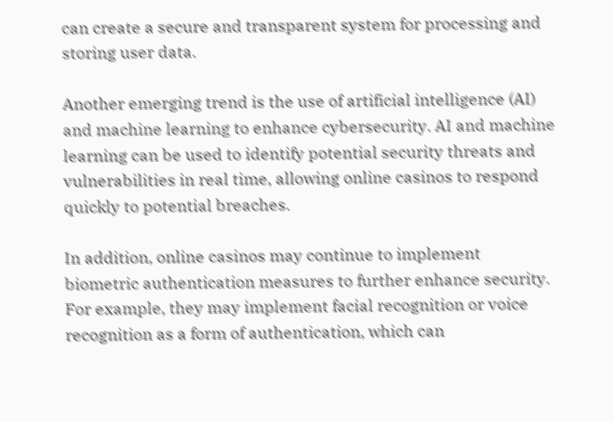can create a secure and transparent system for processing and storing user data.

Another emerging trend is the use of artificial intelligence (AI) and machine learning to enhance cybersecurity. AI and machine learning can be used to identify potential security threats and vulnerabilities in real time, allowing online casinos to respond quickly to potential breaches.

In addition, online casinos may continue to implement biometric authentication measures to further enhance security. For example, they may implement facial recognition or voice recognition as a form of authentication, which can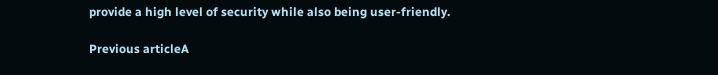provide a high level of security while also being user-friendly.

Previous articleA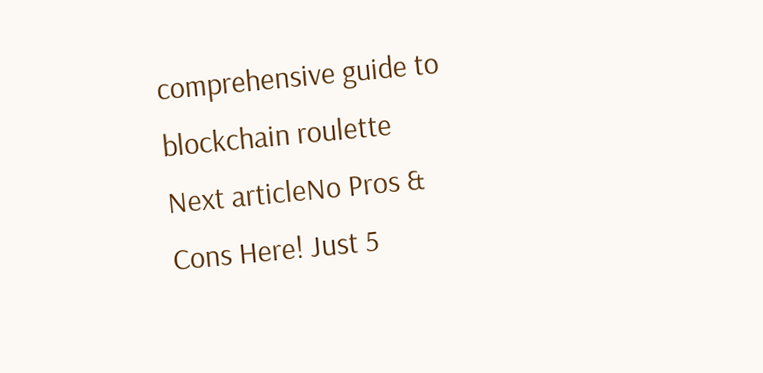comprehensive guide to blockchain roulette
Next articleNo Pros & Cons Here! Just 5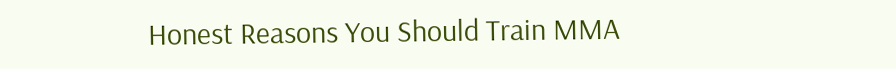Honest Reasons You Should Train MMA